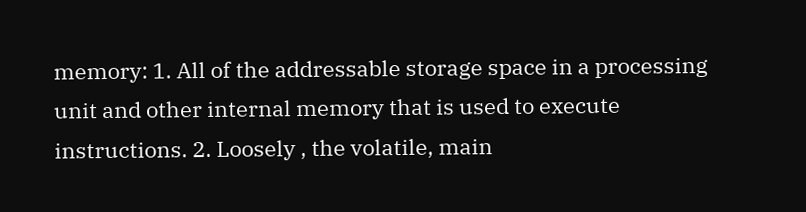memory: 1. All of the addressable storage space in a processing unit and other internal memory that is used to execute instructions. 2. Loosely , the volatile, main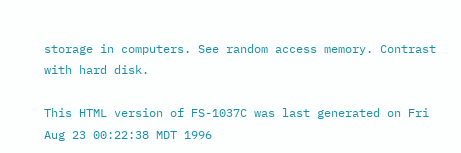storage in computers. See random access memory. Contrast with hard disk.

This HTML version of FS-1037C was last generated on Fri Aug 23 00:22:38 MDT 1996